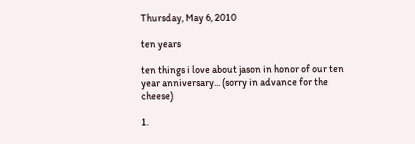Thursday, May 6, 2010

ten years

ten things i love about jason in honor of our ten year anniversary... (sorry in advance for the cheese)

1.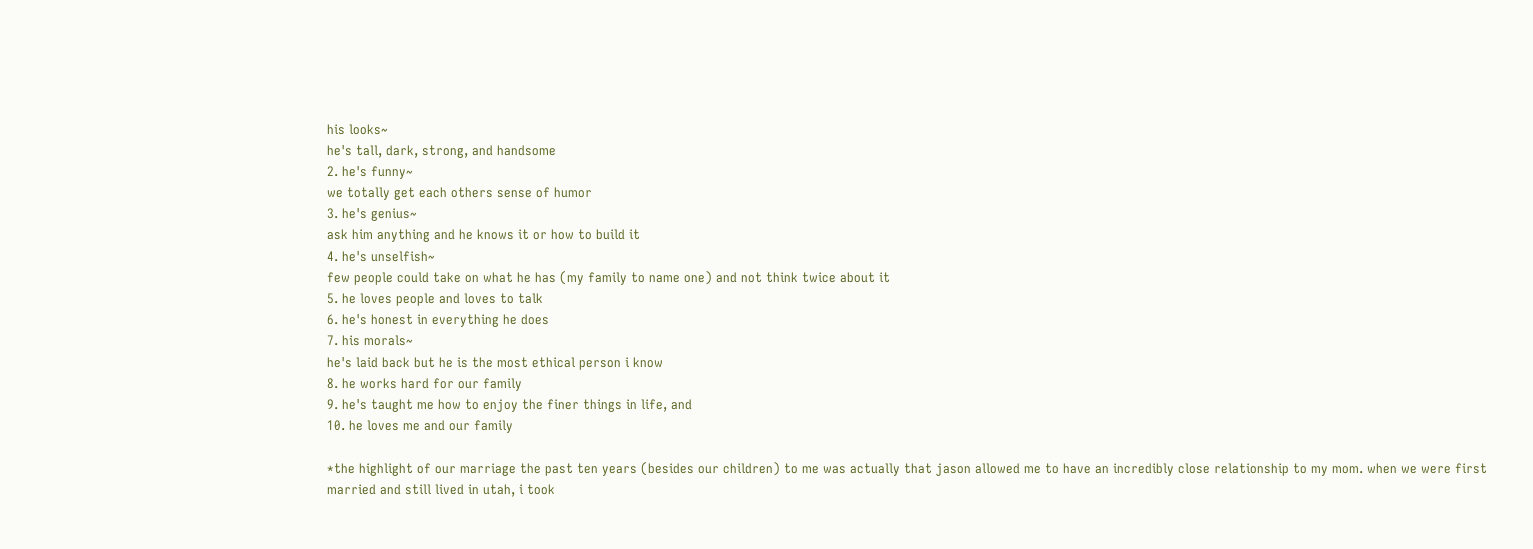his looks~
he's tall, dark, strong, and handsome
2. he's funny~
we totally get each others sense of humor
3. he's genius~
ask him anything and he knows it or how to build it
4. he's unselfish~
few people could take on what he has (my family to name one) and not think twice about it
5. he loves people and loves to talk
6. he's honest in everything he does
7. his morals~
he's laid back but he is the most ethical person i know
8. he works hard for our family
9. he's taught me how to enjoy the finer things in life, and
10. he loves me and our family

*the highlight of our marriage the past ten years (besides our children) to me was actually that jason allowed me to have an incredibly close relationship to my mom. when we were first married and still lived in utah, i took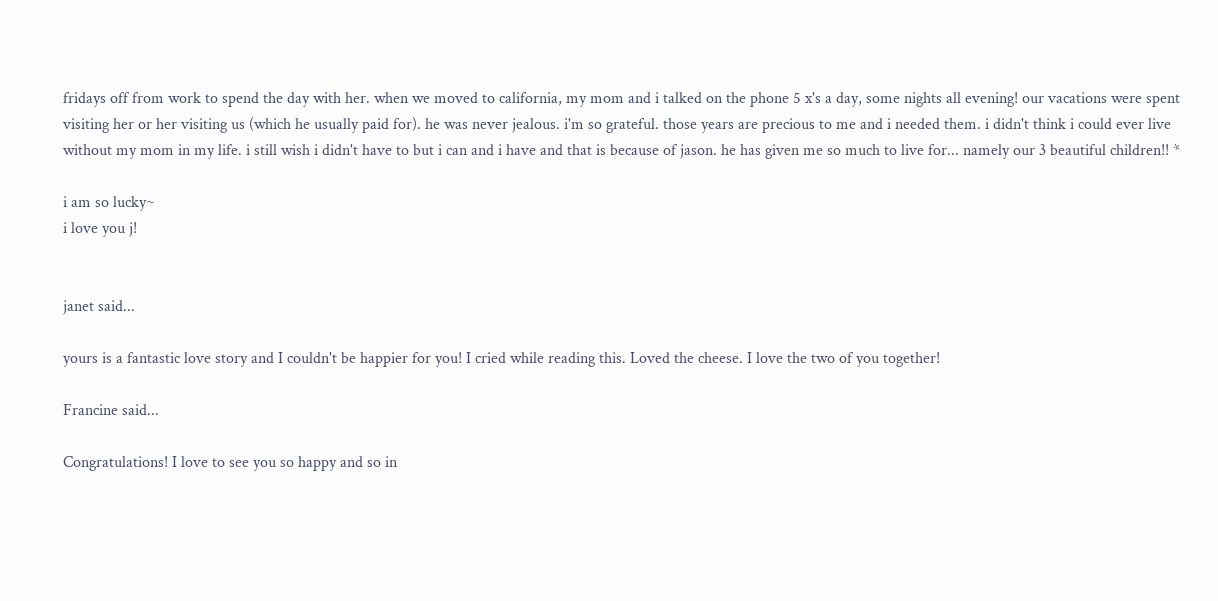fridays off from work to spend the day with her. when we moved to california, my mom and i talked on the phone 5 x's a day, some nights all evening! our vacations were spent visiting her or her visiting us (which he usually paid for). he was never jealous. i'm so grateful. those years are precious to me and i needed them. i didn't think i could ever live without my mom in my life. i still wish i didn't have to but i can and i have and that is because of jason. he has given me so much to live for... namely our 3 beautiful children!! *

i am so lucky~
i love you j!


janet said...

yours is a fantastic love story and I couldn't be happier for you! I cried while reading this. Loved the cheese. I love the two of you together!

Francine said...

Congratulations! I love to see you so happy and so in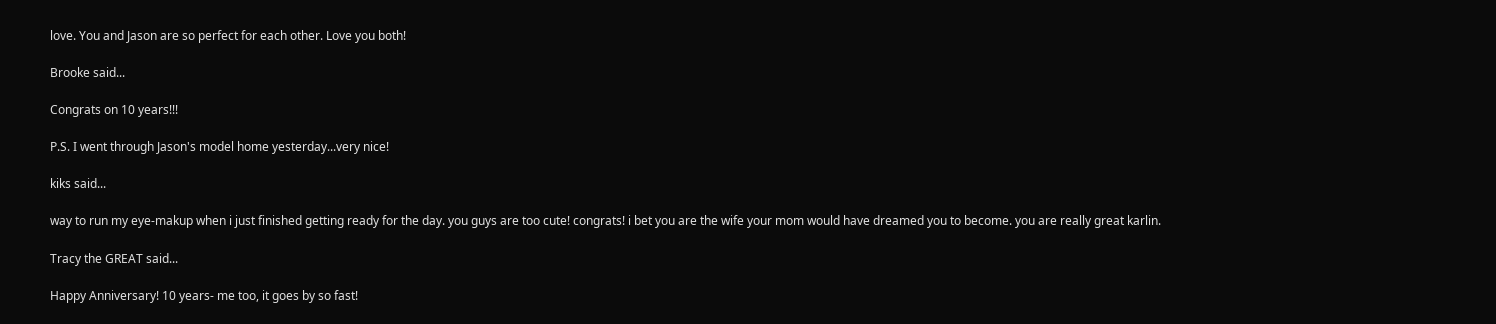love. You and Jason are so perfect for each other. Love you both!

Brooke said...

Congrats on 10 years!!!

P.S. I went through Jason's model home yesterday...very nice!

kiks said...

way to run my eye-makup when i just finished getting ready for the day. you guys are too cute! congrats! i bet you are the wife your mom would have dreamed you to become. you are really great karlin.

Tracy the GREAT said...

Happy Anniversary! 10 years- me too, it goes by so fast!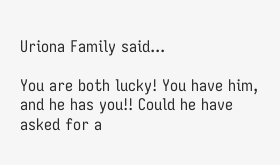Uriona Family said...

You are both lucky! You have him, and he has you!! Could he have asked for a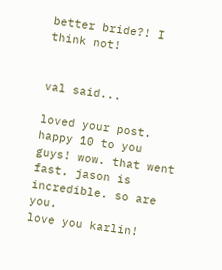better bride?! I think not!


val said...

loved your post. happy 10 to you guys! wow. that went fast. jason is incredible. so are you.
love you karlin!